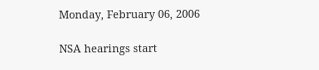Monday, February 06, 2006

NSA hearings start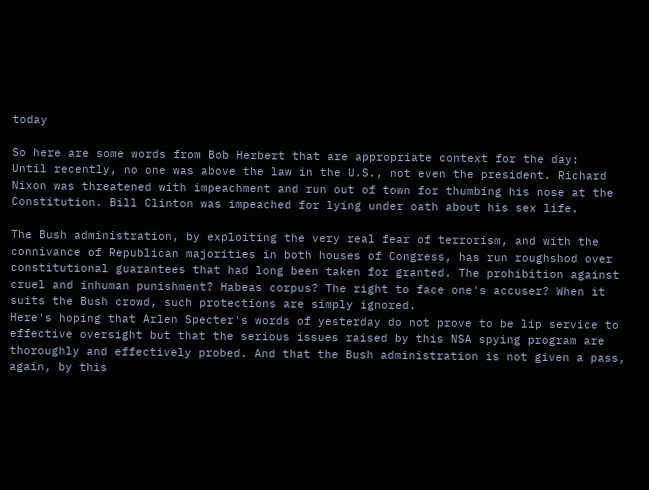today

So here are some words from Bob Herbert that are appropriate context for the day:
Until recently, no one was above the law in the U.S., not even the president. Richard Nixon was threatened with impeachment and run out of town for thumbing his nose at the Constitution. Bill Clinton was impeached for lying under oath about his sex life.

The Bush administration, by exploiting the very real fear of terrorism, and with the connivance of Republican majorities in both houses of Congress, has run roughshod over constitutional guarantees that had long been taken for granted. The prohibition against cruel and inhuman punishment? Habeas corpus? The right to face one's accuser? When it suits the Bush crowd, such protections are simply ignored.
Here's hoping that Arlen Specter's words of yesterday do not prove to be lip service to effective oversight but that the serious issues raised by this NSA spying program are thoroughly and effectively probed. And that the Bush administration is not given a pass, again, by this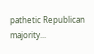pathetic Republican majority...